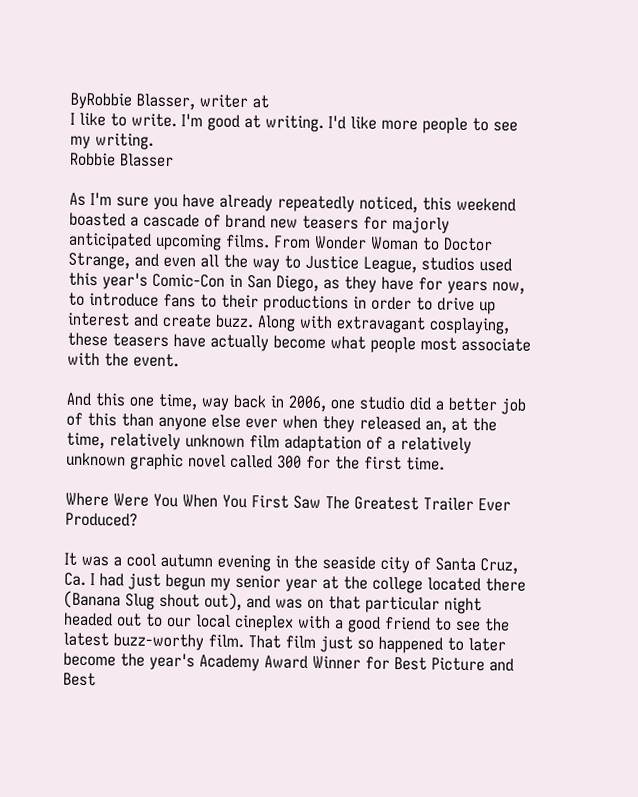ByRobbie Blasser, writer at
I like to write. I'm good at writing. I'd like more people to see my writing.
Robbie Blasser

As I'm sure you have already repeatedly noticed, this weekend boasted a cascade of brand new teasers for majorly anticipated upcoming films. From Wonder Woman to Doctor Strange, and even all the way to Justice League, studios used this year's Comic-Con in San Diego, as they have for years now, to introduce fans to their productions in order to drive up interest and create buzz. Along with extravagant cosplaying, these teasers have actually become what people most associate with the event.

And this one time, way back in 2006, one studio did a better job of this than anyone else ever when they released an, at the time, relatively unknown film adaptation of a relatively unknown graphic novel called 300 for the first time.

Where Were You When You First Saw The Greatest Trailer Ever Produced?

It was a cool autumn evening in the seaside city of Santa Cruz, Ca. I had just begun my senior year at the college located there (Banana Slug shout out), and was on that particular night headed out to our local cineplex with a good friend to see the latest buzz-worthy film. That film just so happened to later become the year's Academy Award Winner for Best Picture and Best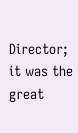Director; it was the great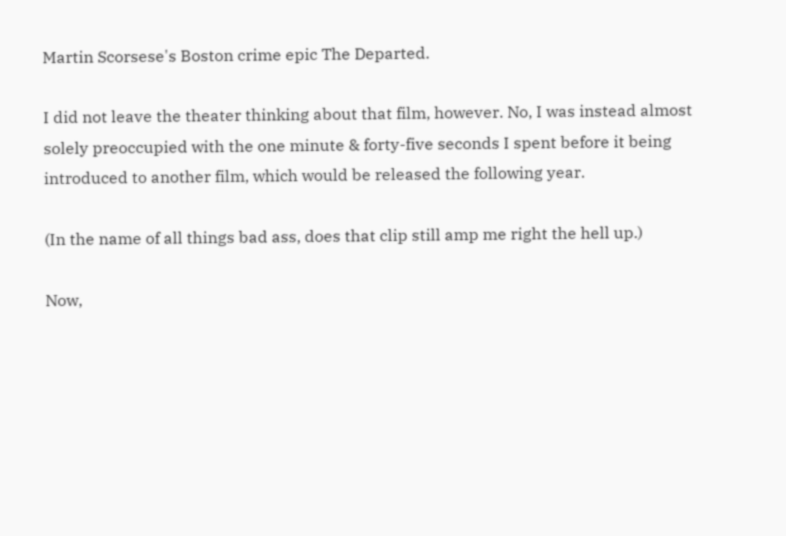Martin Scorsese's Boston crime epic The Departed.

I did not leave the theater thinking about that film, however. No, I was instead almost solely preoccupied with the one minute & forty-five seconds I spent before it being introduced to another film, which would be released the following year.

(In the name of all things bad ass, does that clip still amp me right the hell up.)

Now,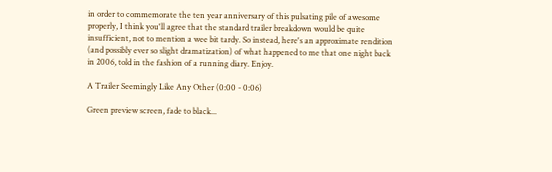in order to commemorate the ten year anniversary of this pulsating pile of awesome properly, I think you'll agree that the standard trailer breakdown would be quite insufficient, not to mention a wee bit tardy. So instead, here's an approximate rendition (and possibly ever so slight dramatization) of what happened to me that one night back in 2006, told in the fashion of a running diary. Enjoy.

A Trailer Seemingly Like Any Other (0:00 - 0:06)

Green preview screen, fade to black...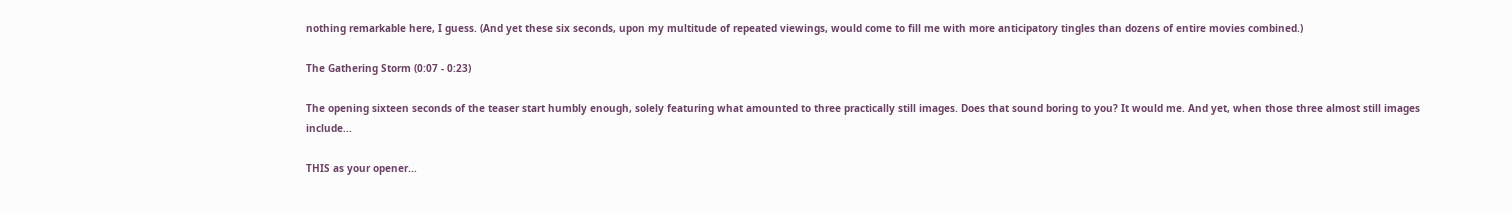nothing remarkable here, I guess. (And yet these six seconds, upon my multitude of repeated viewings, would come to fill me with more anticipatory tingles than dozens of entire movies combined.)

The Gathering Storm (0:07 - 0:23)

The opening sixteen seconds of the teaser start humbly enough, solely featuring what amounted to three practically still images. Does that sound boring to you? It would me. And yet, when those three almost still images include...

THIS as your opener...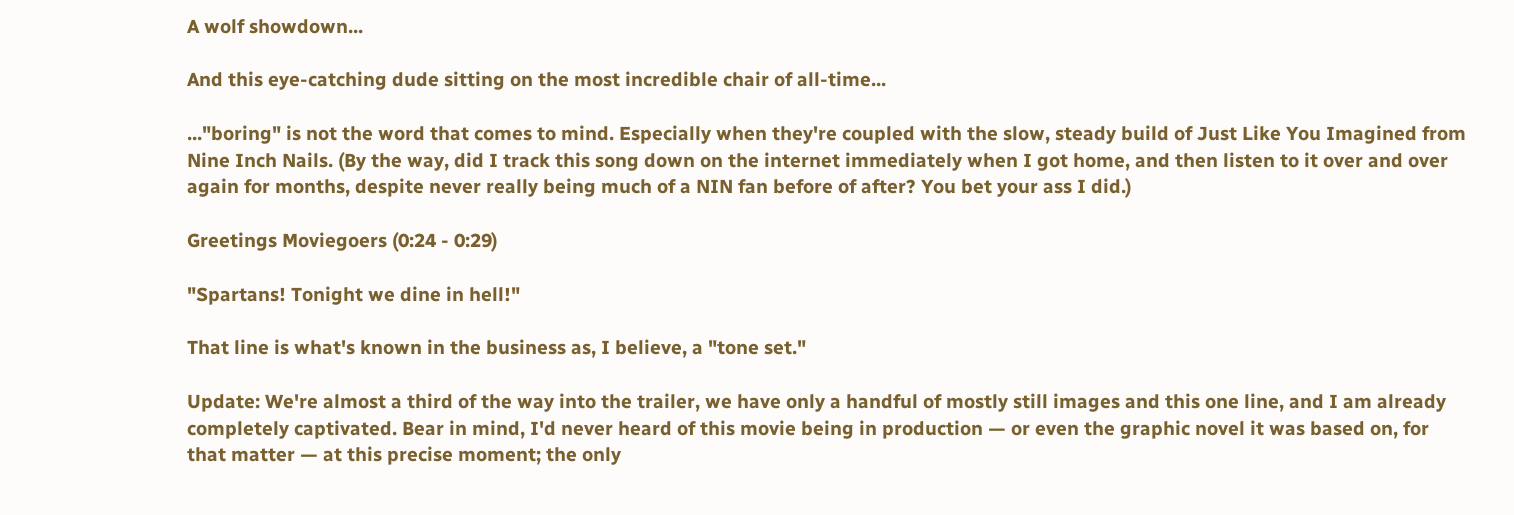A wolf showdown...

And this eye-catching dude sitting on the most incredible chair of all-time...

..."boring" is not the word that comes to mind. Especially when they're coupled with the slow, steady build of Just Like You Imagined from Nine Inch Nails. (By the way, did I track this song down on the internet immediately when I got home, and then listen to it over and over again for months, despite never really being much of a NIN fan before of after? You bet your ass I did.)

Greetings Moviegoers (0:24 - 0:29)

"Spartans! Tonight we dine in hell!"

That line is what's known in the business as, I believe, a "tone set."

Update: We're almost a third of the way into the trailer, we have only a handful of mostly still images and this one line, and I am already completely captivated. Bear in mind, I'd never heard of this movie being in production — or even the graphic novel it was based on, for that matter — at this precise moment; the only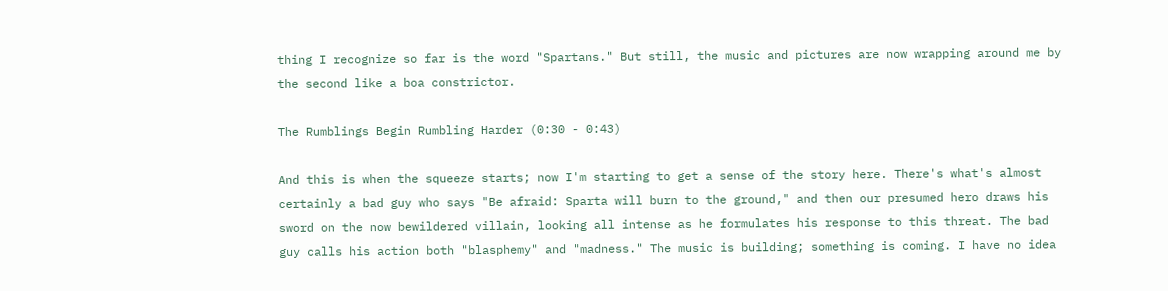thing I recognize so far is the word "Spartans." But still, the music and pictures are now wrapping around me by the second like a boa constrictor.

The Rumblings Begin Rumbling Harder (0:30 - 0:43)

And this is when the squeeze starts; now I'm starting to get a sense of the story here. There's what's almost certainly a bad guy who says "Be afraid: Sparta will burn to the ground," and then our presumed hero draws his sword on the now bewildered villain, looking all intense as he formulates his response to this threat. The bad guy calls his action both "blasphemy" and "madness." The music is building; something is coming. I have no idea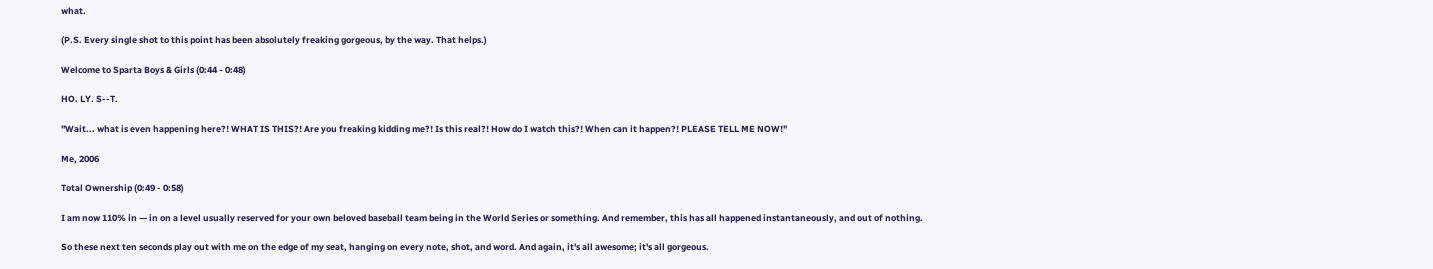what.

(P.S. Every single shot to this point has been absolutely freaking gorgeous, by the way. That helps.)

Welcome to Sparta Boys & Girls (0:44 - 0:48)

HO. LY. S--T.

"Wait... what is even happening here?! WHAT IS THIS?! Are you freaking kidding me?! Is this real?! How do I watch this?! When can it happen?! PLEASE TELL ME NOW!"

Me, 2006

Total Ownership (0:49 - 0:58)

I am now 110% in — in on a level usually reserved for your own beloved baseball team being in the World Series or something. And remember, this has all happened instantaneously, and out of nothing.

So these next ten seconds play out with me on the edge of my seat, hanging on every note, shot, and word. And again, it's all awesome; it's all gorgeous.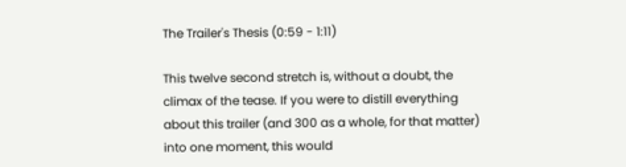The Trailer's Thesis (0:59 - 1:11)

This twelve second stretch is, without a doubt, the climax of the tease. If you were to distill everything about this trailer (and 300 as a whole, for that matter) into one moment, this would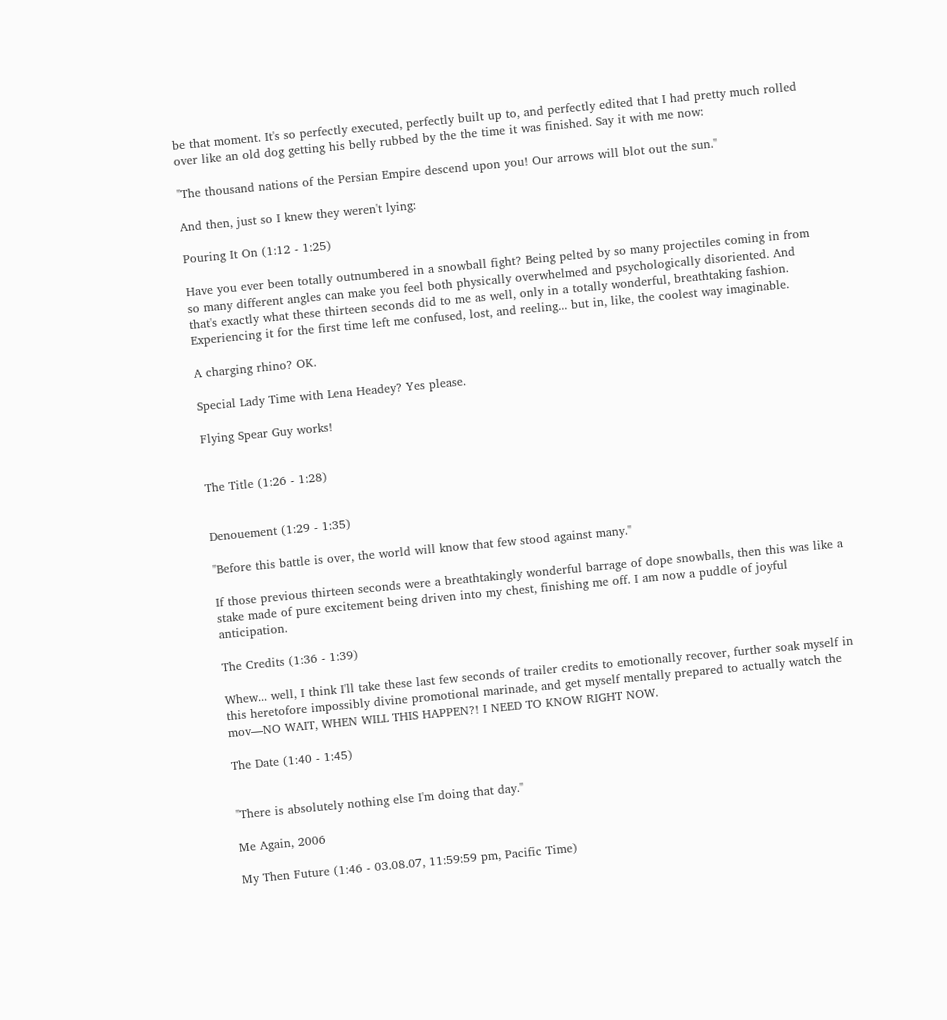be that moment. It's so perfectly executed, perfectly built up to, and perfectly edited that I had pretty much rolled over like an old dog getting his belly rubbed by the the time it was finished. Say it with me now:

"The thousand nations of the Persian Empire descend upon you! Our arrows will blot out the sun."

And then, just so I knew they weren't lying:

Pouring It On (1:12 - 1:25)

Have you ever been totally outnumbered in a snowball fight? Being pelted by so many projectiles coming in from so many different angles can make you feel both physically overwhelmed and psychologically disoriented. And that's exactly what these thirteen seconds did to me as well, only in a totally wonderful, breathtaking fashion. Experiencing it for the first time left me confused, lost, and reeling... but in, like, the coolest way imaginable.

A charging rhino? OK.

Special Lady Time with Lena Headey? Yes please.

Flying Spear Guy works!


The Title (1:26 - 1:28)


Denouement (1:29 - 1:35)

"Before this battle is over, the world will know that few stood against many."

If those previous thirteen seconds were a breathtakingly wonderful barrage of dope snowballs, then this was like a stake made of pure excitement being driven into my chest, finishing me off. I am now a puddle of joyful anticipation.

The Credits (1:36 - 1:39)

Whew... well, I think I'll take these last few seconds of trailer credits to emotionally recover, further soak myself in this heretofore impossibly divine promotional marinade, and get myself mentally prepared to actually watch the mov—NO WAIT, WHEN WILL THIS HAPPEN?! I NEED TO KNOW RIGHT NOW.

The Date (1:40 - 1:45)


"There is absolutely nothing else I'm doing that day."

Me Again, 2006

My Then Future (1:46 - 03.08.07, 11:59:59 pm, Pacific Time)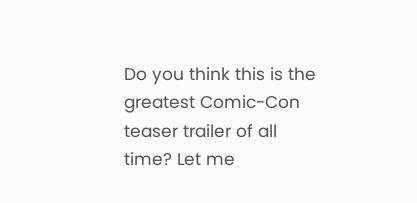Do you think this is the greatest Comic-Con teaser trailer of all time? Let me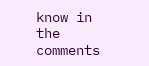know in the comments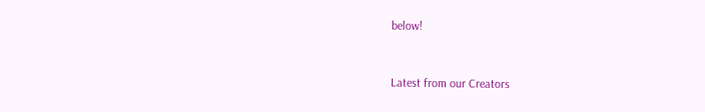below!


Latest from our Creators